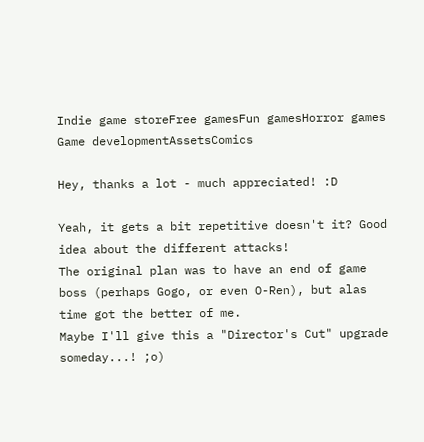Indie game storeFree gamesFun gamesHorror games
Game developmentAssetsComics

Hey, thanks a lot - much appreciated! :D

Yeah, it gets a bit repetitive doesn't it? Good idea about the different attacks!
The original plan was to have an end of game boss (perhaps Gogo, or even O-Ren), but alas time got the better of me.
Maybe I'll give this a "Director's Cut" upgrade someday...! ;o)